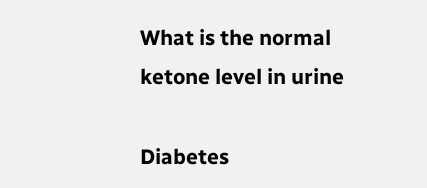What is the normal ketone level in urine

Diabetes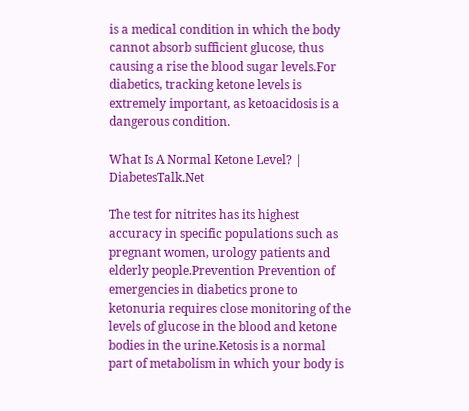is a medical condition in which the body cannot absorb sufficient glucose, thus causing a rise the blood sugar levels.For diabetics, tracking ketone levels is extremely important, as ketoacidosis is a dangerous condition.

What Is A Normal Ketone Level? | DiabetesTalk.Net

The test for nitrites has its highest accuracy in specific populations such as pregnant women, urology patients and elderly people.Prevention Prevention of emergencies in diabetics prone to ketonuria requires close monitoring of the levels of glucose in the blood and ketone bodies in the urine.Ketosis is a normal part of metabolism in which your body is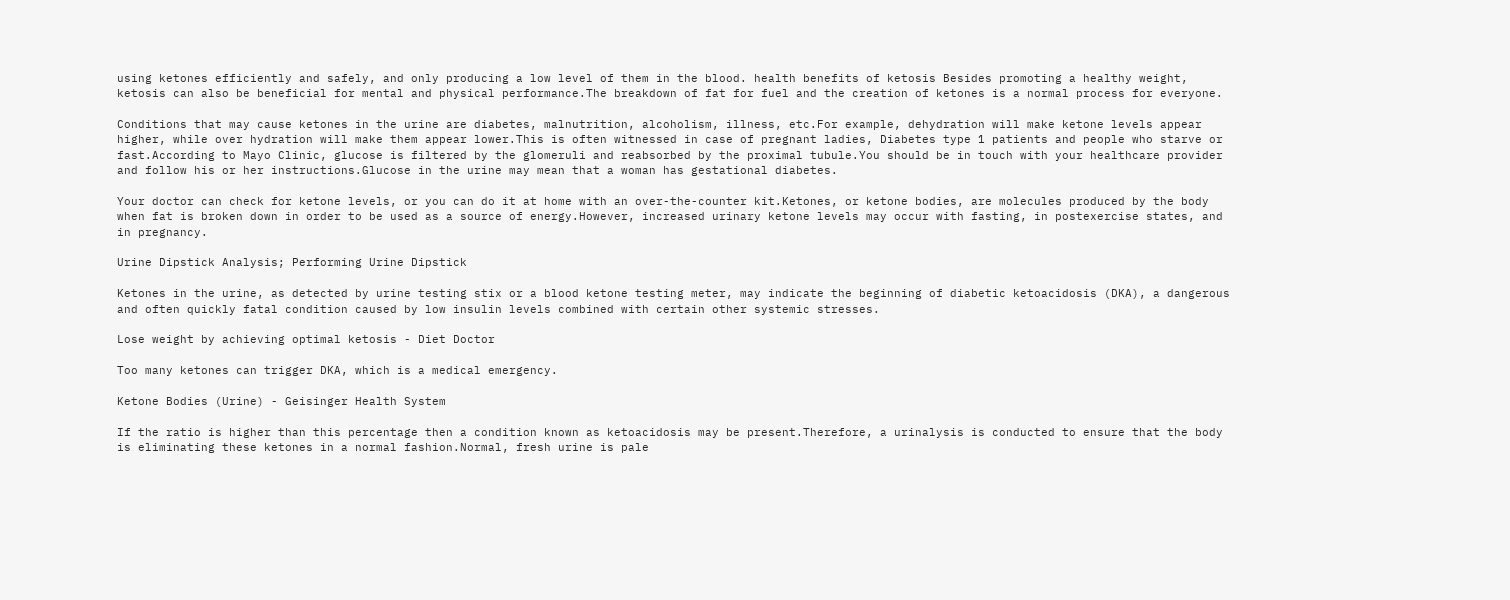using ketones efficiently and safely, and only producing a low level of them in the blood. health benefits of ketosis Besides promoting a healthy weight, ketosis can also be beneficial for mental and physical performance.The breakdown of fat for fuel and the creation of ketones is a normal process for everyone.

Conditions that may cause ketones in the urine are diabetes, malnutrition, alcoholism, illness, etc.For example, dehydration will make ketone levels appear higher, while over hydration will make them appear lower.This is often witnessed in case of pregnant ladies, Diabetes type 1 patients and people who starve or fast.According to Mayo Clinic, glucose is filtered by the glomeruli and reabsorbed by the proximal tubule.You should be in touch with your healthcare provider and follow his or her instructions.Glucose in the urine may mean that a woman has gestational diabetes.

Your doctor can check for ketone levels, or you can do it at home with an over-the-counter kit.Ketones, or ketone bodies, are molecules produced by the body when fat is broken down in order to be used as a source of energy.However, increased urinary ketone levels may occur with fasting, in postexercise states, and in pregnancy.

Urine Dipstick Analysis; Performing Urine Dipstick

Ketones in the urine, as detected by urine testing stix or a blood ketone testing meter, may indicate the beginning of diabetic ketoacidosis (DKA), a dangerous and often quickly fatal condition caused by low insulin levels combined with certain other systemic stresses.

Lose weight by achieving optimal ketosis - Diet Doctor

Too many ketones can trigger DKA, which is a medical emergency.

Ketone Bodies (Urine) - Geisinger Health System

If the ratio is higher than this percentage then a condition known as ketoacidosis may be present.Therefore, a urinalysis is conducted to ensure that the body is eliminating these ketones in a normal fashion.Normal, fresh urine is pale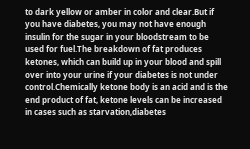to dark yellow or amber in color and clear.But if you have diabetes, you may not have enough insulin for the sugar in your bloodstream to be used for fuel.The breakdown of fat produces ketones, which can build up in your blood and spill over into your urine if your diabetes is not under control.Chemically ketone body is an acid and is the end product of fat, ketone levels can be increased in cases such as starvation,diabetes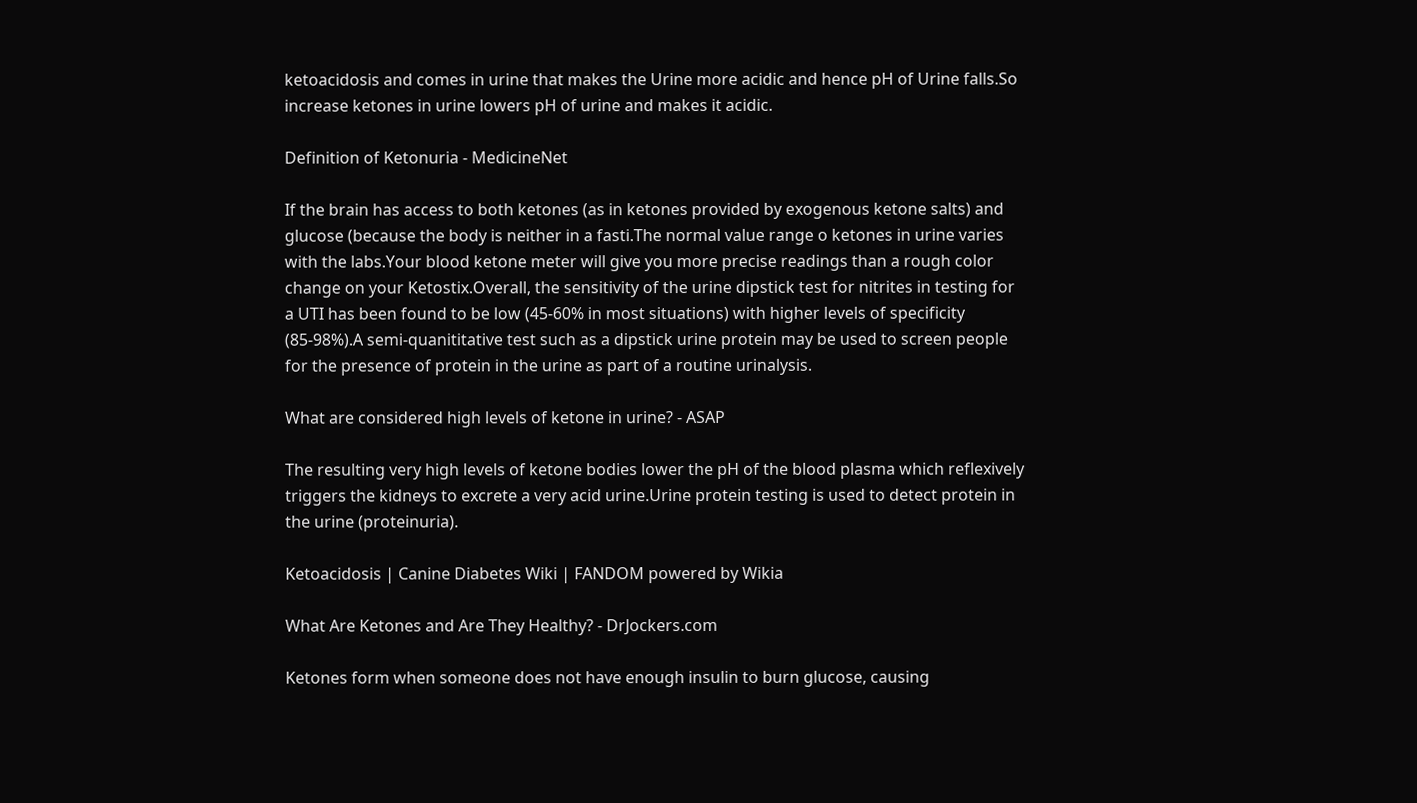ketoacidosis and comes in urine that makes the Urine more acidic and hence pH of Urine falls.So increase ketones in urine lowers pH of urine and makes it acidic.

Definition of Ketonuria - MedicineNet

If the brain has access to both ketones (as in ketones provided by exogenous ketone salts) and glucose (because the body is neither in a fasti.The normal value range o ketones in urine varies with the labs.Your blood ketone meter will give you more precise readings than a rough color change on your Ketostix.Overall, the sensitivity of the urine dipstick test for nitrites in testing for a UTI has been found to be low (45-60% in most situations) with higher levels of specificity (85-98%).A semi-quanititative test such as a dipstick urine protein may be used to screen people for the presence of protein in the urine as part of a routine urinalysis.

What are considered high levels of ketone in urine? - ASAP

The resulting very high levels of ketone bodies lower the pH of the blood plasma which reflexively triggers the kidneys to excrete a very acid urine.Urine protein testing is used to detect protein in the urine (proteinuria).

Ketoacidosis | Canine Diabetes Wiki | FANDOM powered by Wikia

What Are Ketones and Are They Healthy? - DrJockers.com

Ketones form when someone does not have enough insulin to burn glucose, causing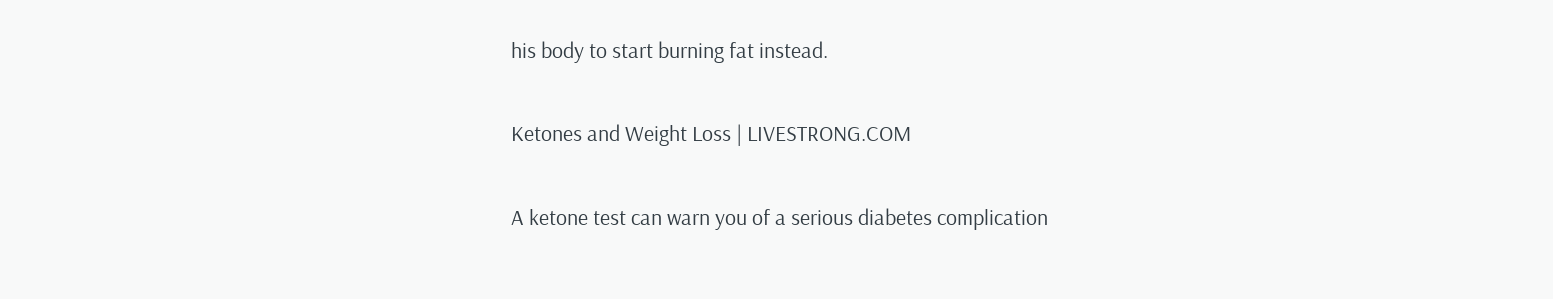his body to start burning fat instead.

Ketones and Weight Loss | LIVESTRONG.COM

A ketone test can warn you of a serious diabetes complication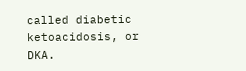called diabetic ketoacidosis, or DKA.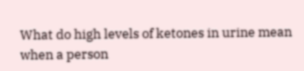What do high levels of ketones in urine mean when a person